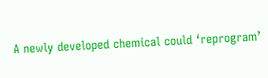A newly developed chemical could ‘reprogram’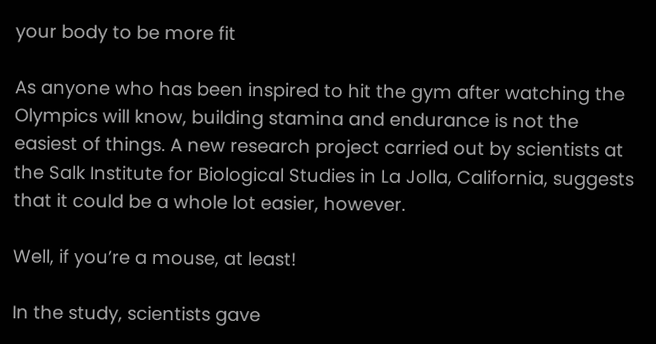your body to be more fit

As anyone who has been inspired to hit the gym after watching the Olympics will know, building stamina and endurance is not the easiest of things. A new research project carried out by scientists at the Salk Institute for Biological Studies in La Jolla, California, suggests that it could be a whole lot easier, however.

Well, if you’re a mouse, at least!

In the study, scientists gave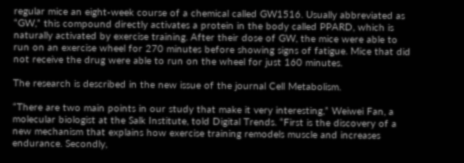regular mice an eight-week course of a chemical called GW1516. Usually abbreviated as “GW,” this compound directly activates a protein in the body called PPARD, which is naturally activated by exercise training. After their dose of GW, the mice were able to run on an exercise wheel for 270 minutes before showing signs of fatigue. Mice that did not receive the drug were able to run on the wheel for just 160 minutes.

The research is described in the new issue of the journal Cell Metabolism.

“There are two main points in our study that make it very interesting,” Weiwei Fan, a molecular biologist at the Salk Institute, told Digital Trends. “First is the discovery of a new mechanism that explains how exercise training remodels muscle and increases endurance. Secondly,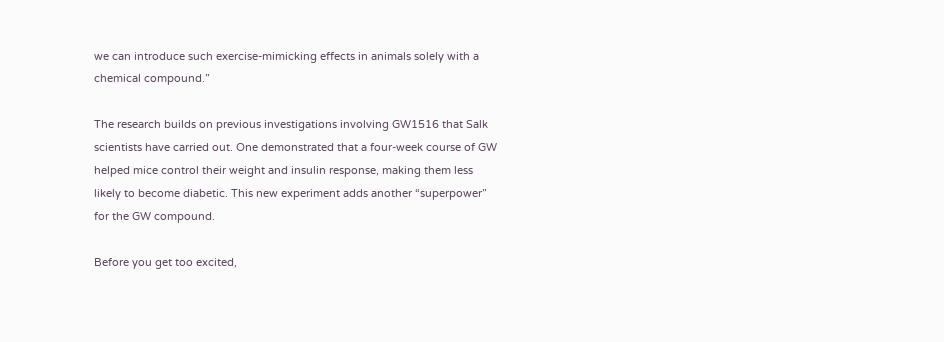we can introduce such exercise-mimicking effects in animals solely with a chemical compound.”

The research builds on previous investigations involving GW1516 that Salk scientists have carried out. One demonstrated that a four-week course of GW helped mice control their weight and insulin response, making them less likely to become diabetic. This new experiment adds another “superpower” for the GW compound.

Before you get too excited,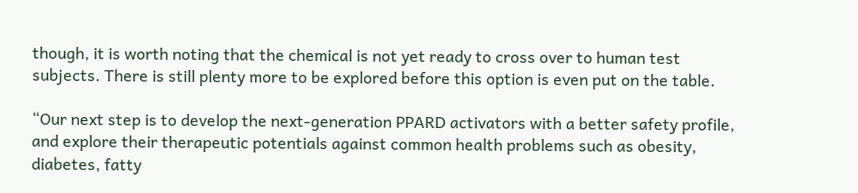though, it is worth noting that the chemical is not yet ready to cross over to human test subjects. There is still plenty more to be explored before this option is even put on the table.

“Our next step is to develop the next-generation PPARD activators with a better safety profile, and explore their therapeutic potentials against common health problems such as obesity, diabetes, fatty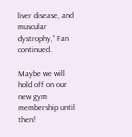liver disease, and muscular dystrophy,” Fan continued.

Maybe we will hold off on our new gym membership until then!